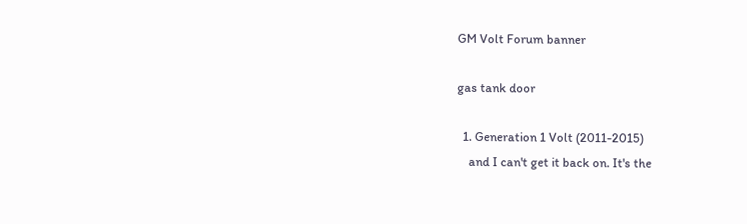GM Volt Forum banner

gas tank door

  1. Generation 1 Volt (2011-2015)
    and I can't get it back on. It's the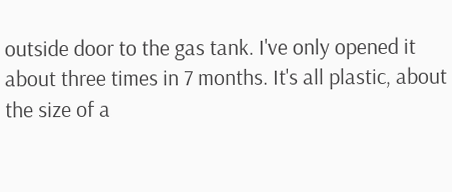outside door to the gas tank. I've only opened it about three times in 7 months. It's all plastic, about the size of a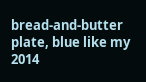bread-and-butter plate, blue like my 2014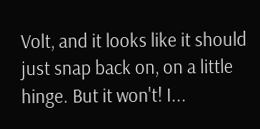Volt, and it looks like it should just snap back on, on a little hinge. But it won't! I...